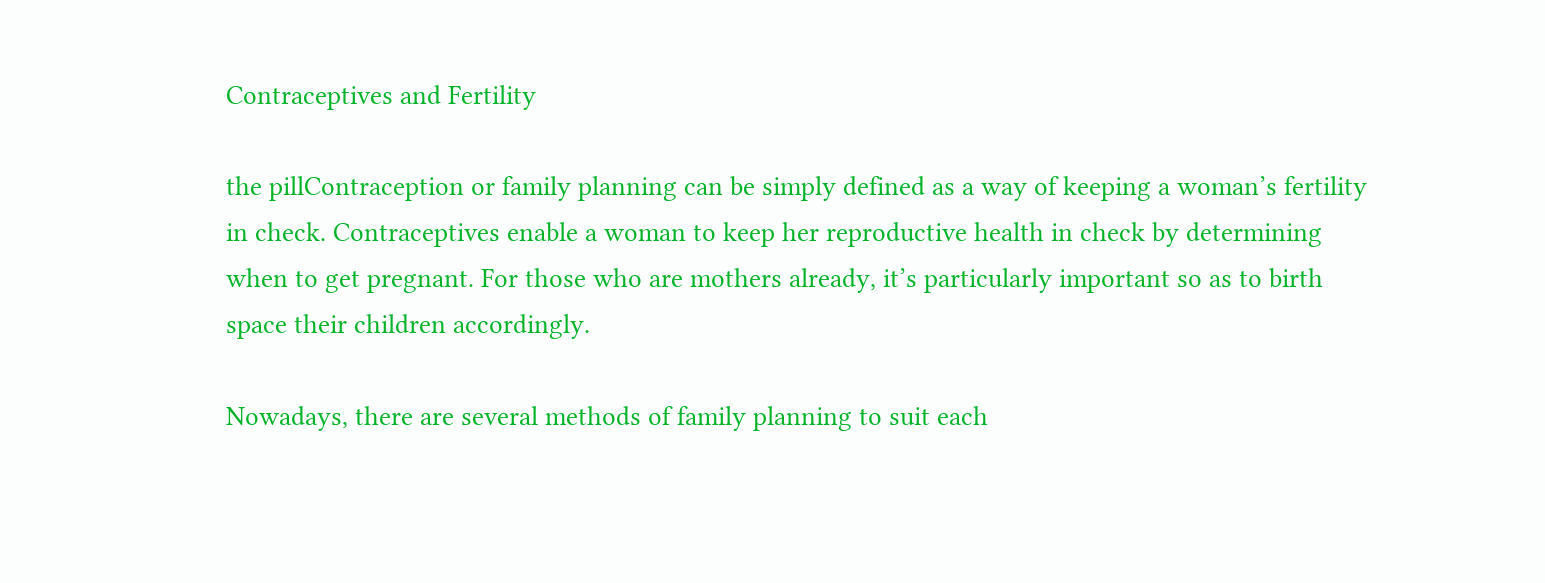Contraceptives and Fertility

the pillContraception or family planning can be simply defined as a way of keeping a woman’s fertility in check. Contraceptives enable a woman to keep her reproductive health in check by determining when to get pregnant. For those who are mothers already, it’s particularly important so as to birth space their children accordingly.

Nowadays, there are several methods of family planning to suit each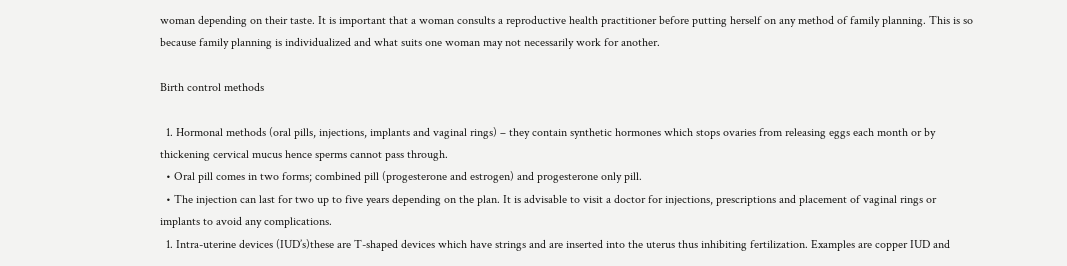woman depending on their taste. It is important that a woman consults a reproductive health practitioner before putting herself on any method of family planning. This is so because family planning is individualized and what suits one woman may not necessarily work for another.

Birth control methods

  1. Hormonal methods (oral pills, injections, implants and vaginal rings) – they contain synthetic hormones which stops ovaries from releasing eggs each month or by thickening cervical mucus hence sperms cannot pass through.
  • Oral pill comes in two forms; combined pill (progesterone and estrogen) and progesterone only pill.
  • The injection can last for two up to five years depending on the plan. It is advisable to visit a doctor for injections, prescriptions and placement of vaginal rings or implants to avoid any complications.
  1. Intra-uterine devices (IUD’s)these are T-shaped devices which have strings and are inserted into the uterus thus inhibiting fertilization. Examples are copper IUD and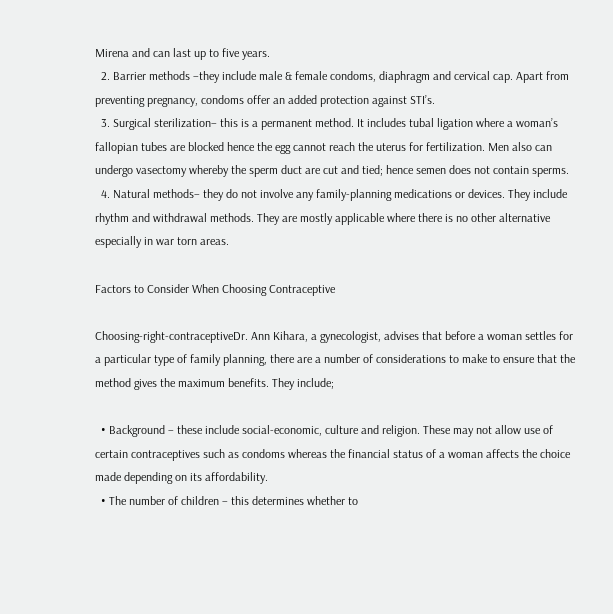Mirena and can last up to five years.
  2. Barrier methods –they include male & female condoms, diaphragm and cervical cap. Apart from preventing pregnancy, condoms offer an added protection against STI’s.
  3. Surgical sterilization– this is a permanent method. It includes tubal ligation where a woman’s fallopian tubes are blocked hence the egg cannot reach the uterus for fertilization. Men also can undergo vasectomy whereby the sperm duct are cut and tied; hence semen does not contain sperms.
  4. Natural methods– they do not involve any family-planning medications or devices. They include rhythm and withdrawal methods. They are mostly applicable where there is no other alternative especially in war torn areas.

Factors to Consider When Choosing Contraceptive

Choosing-right-contraceptiveDr. Ann Kihara, a gynecologist, advises that before a woman settles for a particular type of family planning, there are a number of considerations to make to ensure that the method gives the maximum benefits. They include;

  • Background – these include social-economic, culture and religion. These may not allow use of certain contraceptives such as condoms whereas the financial status of a woman affects the choice made depending on its affordability.
  • The number of children – this determines whether to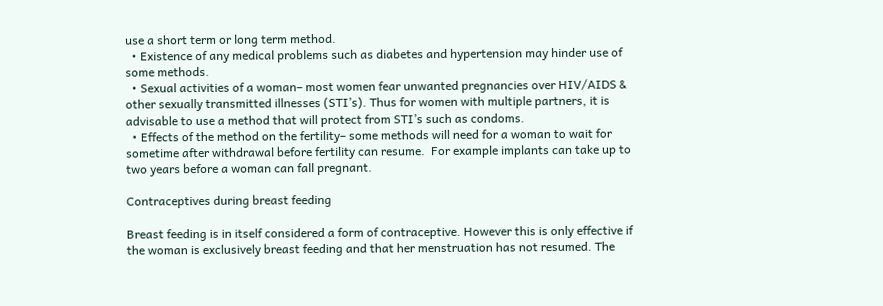use a short term or long term method.
  • Existence of any medical problems such as diabetes and hypertension may hinder use of some methods.
  • Sexual activities of a woman– most women fear unwanted pregnancies over HIV/AIDS & other sexually transmitted illnesses (STI’s). Thus for women with multiple partners, it is advisable to use a method that will protect from STI’s such as condoms.
  • Effects of the method on the fertility– some methods will need for a woman to wait for sometime after withdrawal before fertility can resume.  For example implants can take up to two years before a woman can fall pregnant.

Contraceptives during breast feeding

Breast feeding is in itself considered a form of contraceptive. However this is only effective if the woman is exclusively breast feeding and that her menstruation has not resumed. The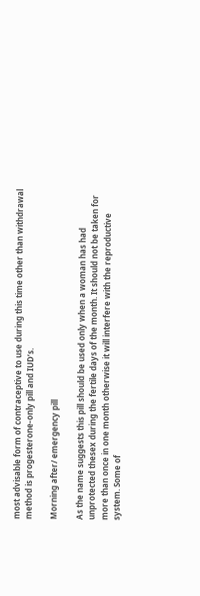most advisable form of contraceptive to use during this time other than withdrawal method is progesterone-only pill and IUD’s.

Morning after/ emergency pill

As the name suggests this pill should be used only when a woman has had unprotected thesex during the fertile days of the month. It should not be taken for more than once in one month otherwise it will interfere with the reproductive system. Some of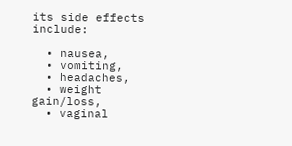its side effects include:

  • nausea,
  • vomiting,
  • headaches,
  • weight gain/loss,
  • vaginal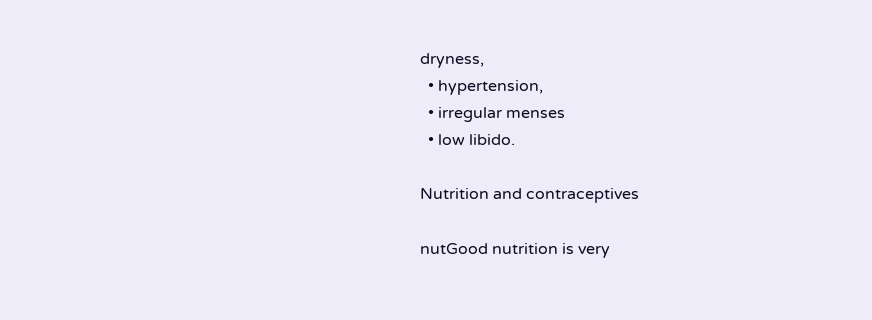dryness,
  • hypertension,
  • irregular menses
  • low libido.

Nutrition and contraceptives

nutGood nutrition is very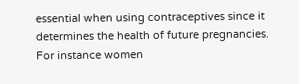essential when using contraceptives since it determines the health of future pregnancies. For instance women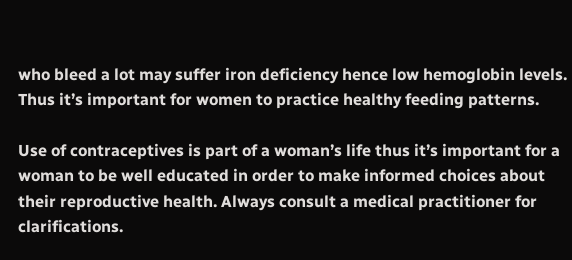who bleed a lot may suffer iron deficiency hence low hemoglobin levels. Thus it’s important for women to practice healthy feeding patterns.

Use of contraceptives is part of a woman’s life thus it’s important for a woman to be well educated in order to make informed choices about their reproductive health. Always consult a medical practitioner for clarifications.